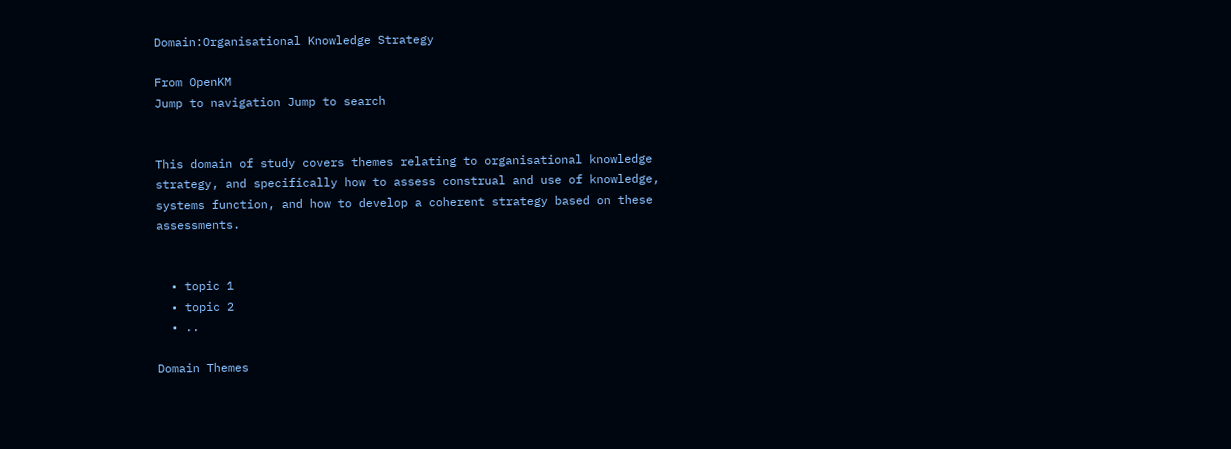Domain:Organisational Knowledge Strategy

From OpenKM
Jump to navigation Jump to search


This domain of study covers themes relating to organisational knowledge strategy, and specifically how to assess construal and use of knowledge, systems function, and how to develop a coherent strategy based on these assessments.


  • topic 1
  • topic 2
  • ..

Domain Themes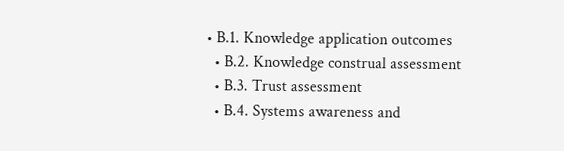• B.1. Knowledge application outcomes
  • B.2. Knowledge construal assessment
  • B.3. Trust assessment
  • B.4. Systems awareness and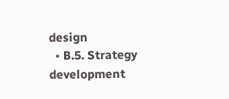design
  • B.5. Strategy development